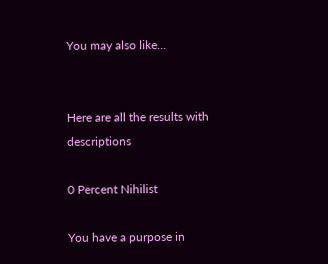You may also like...


Here are all the results with descriptions

0 Percent Nihilist

You have a purpose in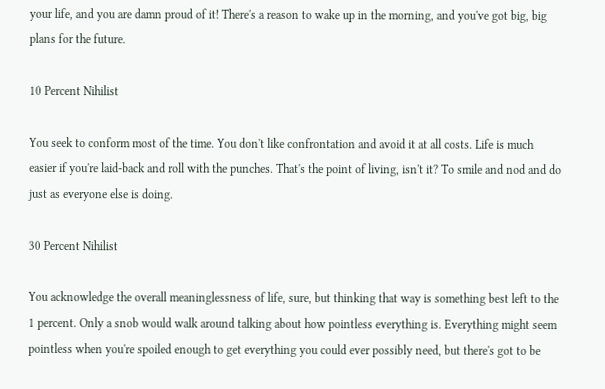your life, and you are damn proud of it! There's a reason to wake up in the morning, and you've got big, big plans for the future.

10 Percent Nihilist

You seek to conform most of the time. You don't like confrontation and avoid it at all costs. Life is much easier if you're laid-back and roll with the punches. That's the point of living, isn't it? To smile and nod and do just as everyone else is doing.

30 Percent Nihilist

You acknowledge the overall meaninglessness of life, sure, but thinking that way is something best left to the 1 percent. Only a snob would walk around talking about how pointless everything is. Everything might seem pointless when you're spoiled enough to get everything you could ever possibly need, but there's got to be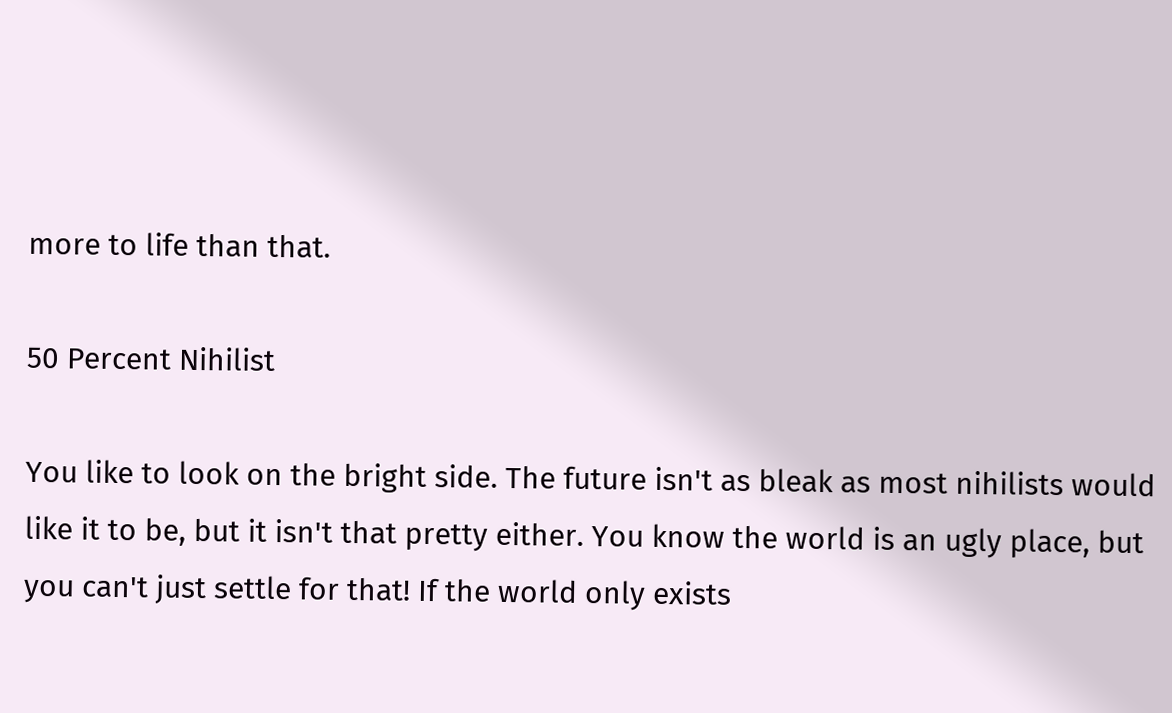more to life than that.

50 Percent Nihilist

You like to look on the bright side. The future isn't as bleak as most nihilists would like it to be, but it isn't that pretty either. You know the world is an ugly place, but you can't just settle for that! If the world only exists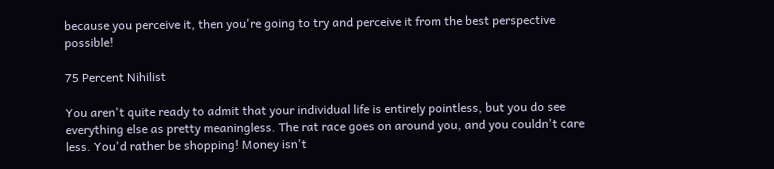because you perceive it, then you're going to try and perceive it from the best perspective possible!

75 Percent Nihilist

You aren't quite ready to admit that your individual life is entirely pointless, but you do see everything else as pretty meaningless. The rat race goes on around you, and you couldn't care less. You'd rather be shopping! Money isn't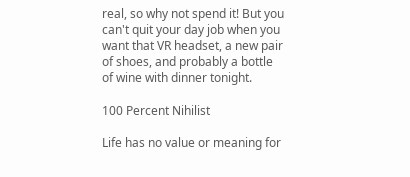real, so why not spend it! But you can't quit your day job when you want that VR headset, a new pair of shoes, and probably a bottle of wine with dinner tonight.

100 Percent Nihilist

Life has no value or meaning for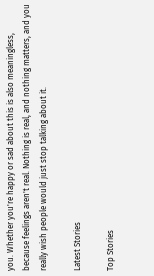you. Whether you're happy or sad about this is also meaningless, because feelings aren't real. Nothing is real, and nothing matters, and you really wish people would just stop talking about it.

Latest Stories

Top Stories